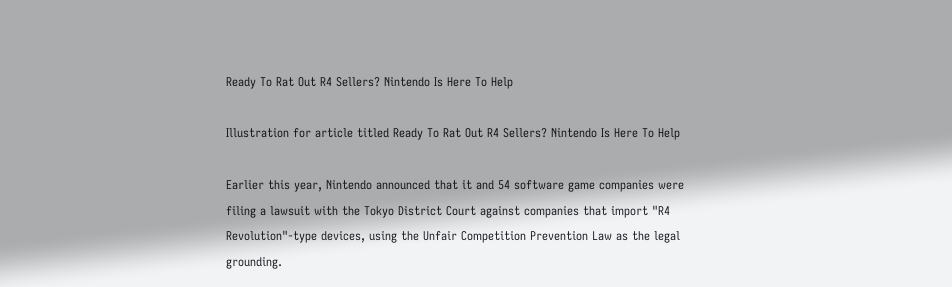Ready To Rat Out R4 Sellers? Nintendo Is Here To Help

Illustration for article titled Ready To Rat Out R4 Sellers? Nintendo Is Here To Help

Earlier this year, Nintendo announced that it and 54 software game companies were filing a lawsuit with the Tokyo District Court against companies that import "R4 Revolution"-type devices, using the Unfair Competition Prevention Law as the legal grounding.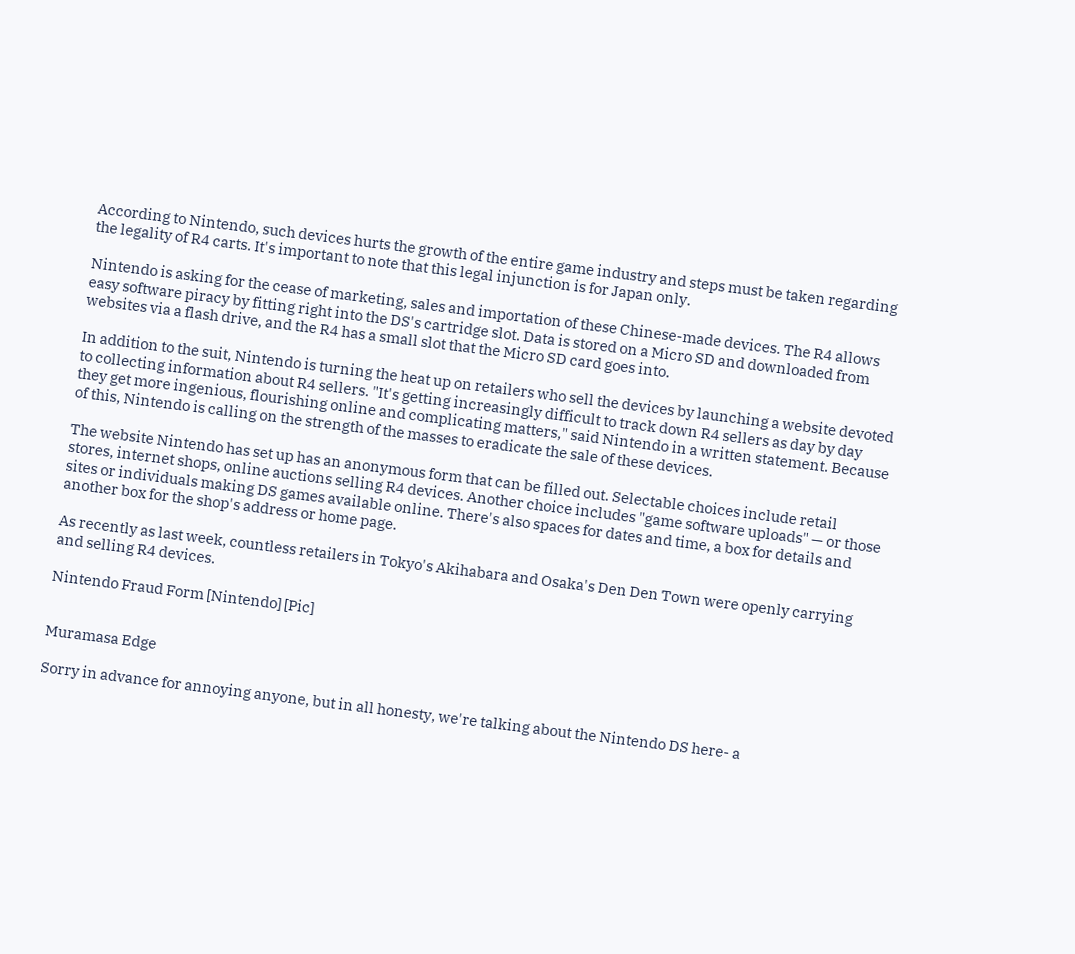According to Nintendo, such devices hurts the growth of the entire game industry and steps must be taken regarding the legality of R4 carts. It's important to note that this legal injunction is for Japan only.

Nintendo is asking for the cease of marketing, sales and importation of these Chinese-made devices. The R4 allows easy software piracy by fitting right into the DS's cartridge slot. Data is stored on a Micro SD and downloaded from websites via a flash drive, and the R4 has a small slot that the Micro SD card goes into.

In addition to the suit, Nintendo is turning the heat up on retailers who sell the devices by launching a website devoted to collecting information about R4 sellers. "It's getting increasingly difficult to track down R4 sellers as day by day they get more ingenious, flourishing online and complicating matters," said Nintendo in a written statement. Because of this, Nintendo is calling on the strength of the masses to eradicate the sale of these devices.

The website Nintendo has set up has an anonymous form that can be filled out. Selectable choices include retail stores, internet shops, online auctions selling R4 devices. Another choice includes "game software uploads" — or those sites or individuals making DS games available online. There's also spaces for dates and time, a box for details and another box for the shop's address or home page.

As recently as last week, countless retailers in Tokyo's Akihabara and Osaka's Den Den Town were openly carrying and selling R4 devices.

Nintendo Fraud Form [Nintendo] [Pic]


Muramasa Edge

Sorry in advance for annoying anyone, but in all honesty, we're talking about the Nintendo DS here- a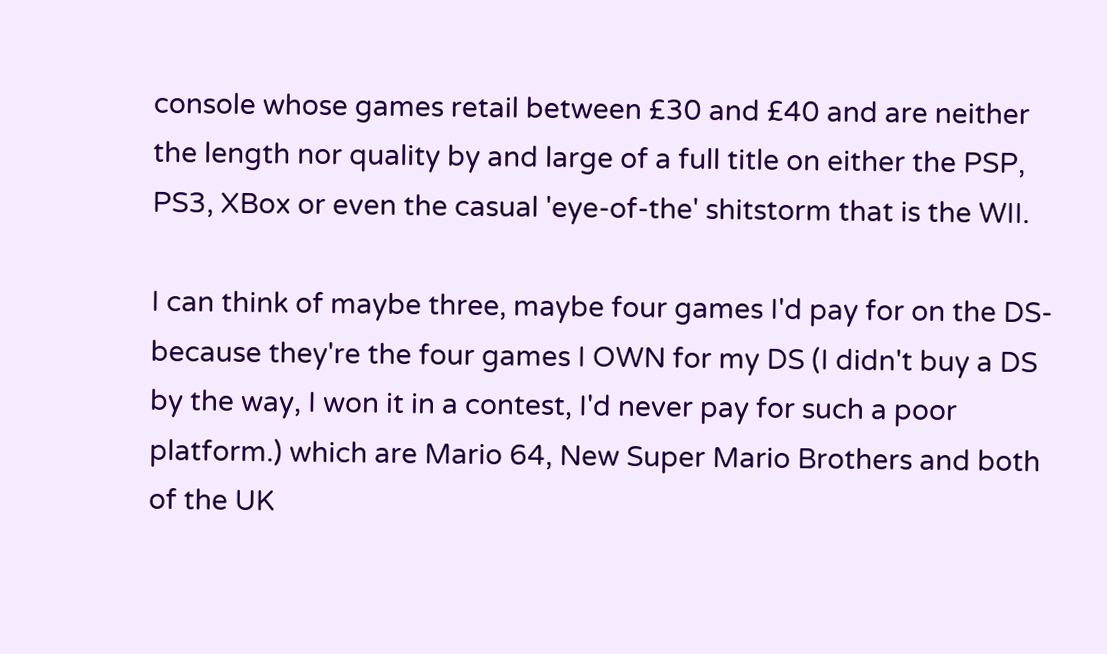console whose games retail between £30 and £40 and are neither the length nor quality by and large of a full title on either the PSP, PS3, XBox or even the casual 'eye-of-the' shitstorm that is the WII.

I can think of maybe three, maybe four games I'd pay for on the DS- because they're the four games I OWN for my DS (I didn't buy a DS by the way, I won it in a contest, I'd never pay for such a poor platform.) which are Mario 64, New Super Mario Brothers and both of the UK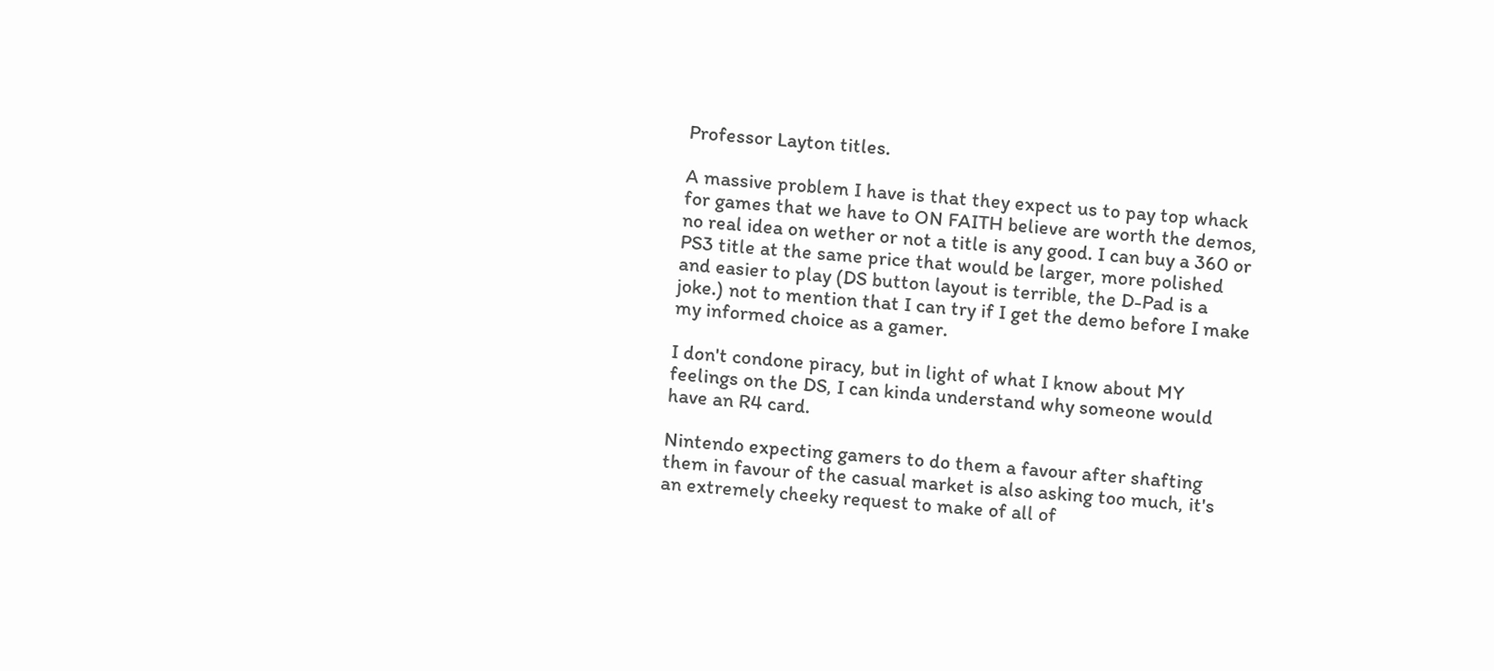Professor Layton titles.

A massive problem I have is that they expect us to pay top whack for games that we have to ON FAITH believe are worth the demos, no real idea on wether or not a title is any good. I can buy a 360 or PS3 title at the same price that would be larger, more polished and easier to play (DS button layout is terrible, the D-Pad is a joke.) not to mention that I can try if I get the demo before I make my informed choice as a gamer.

I don't condone piracy, but in light of what I know about MY feelings on the DS, I can kinda understand why someone would have an R4 card.

Nintendo expecting gamers to do them a favour after shafting them in favour of the casual market is also asking too much, it's an extremely cheeky request to make of all of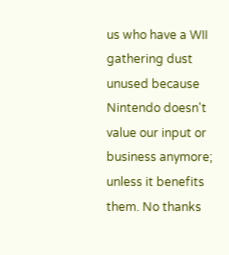us who have a WII gathering dust unused because Nintendo doesn't value our input or business anymore; unless it benefits them. No thanks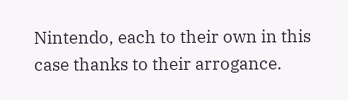Nintendo, each to their own in this case thanks to their arrogance.